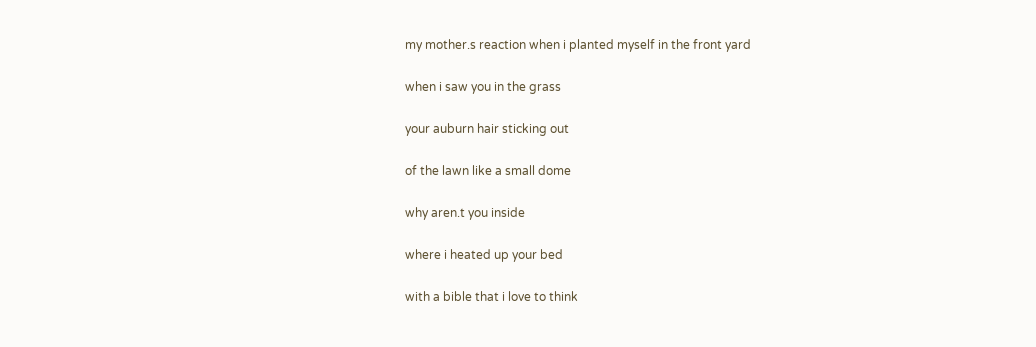my mother.s reaction when i planted myself in the front yard

when i saw you in the grass

your auburn hair sticking out

of the lawn like a small dome

why aren.t you inside

where i heated up your bed

with a bible that i love to think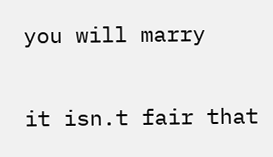you will marry

it isn.t fair that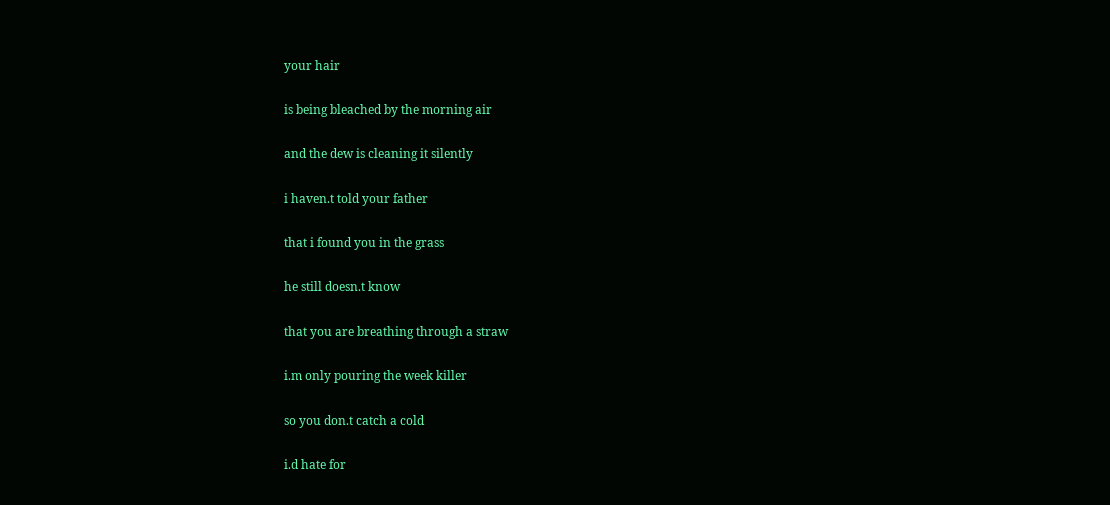your hair

is being bleached by the morning air

and the dew is cleaning it silently

i haven.t told your father

that i found you in the grass

he still doesn.t know

that you are breathing through a straw

i.m only pouring the week killer

so you don.t catch a cold

i.d hate for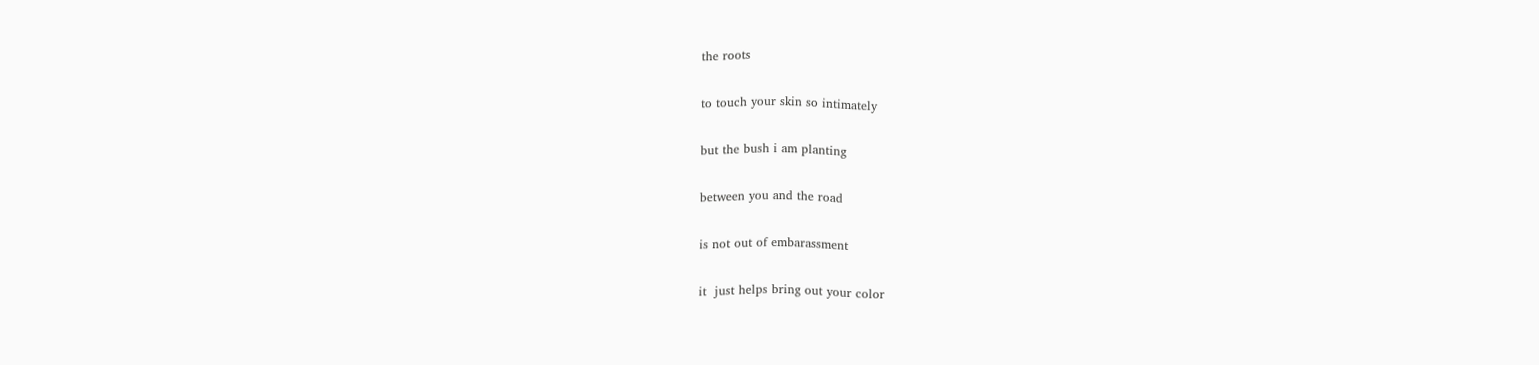the roots

to touch your skin so intimately

but the bush i am planting

between you and the road

is not out of embarassment

it  just helps bring out your color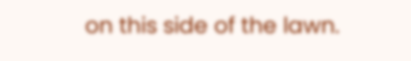on this side of the lawn.